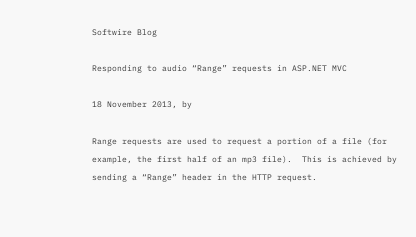Softwire Blog

Responding to audio “Range” requests in ASP.NET MVC

18 November 2013, by

Range requests are used to request a portion of a file (for example, the first half of an mp3 file).  This is achieved by sending a “Range” header in the HTTP request.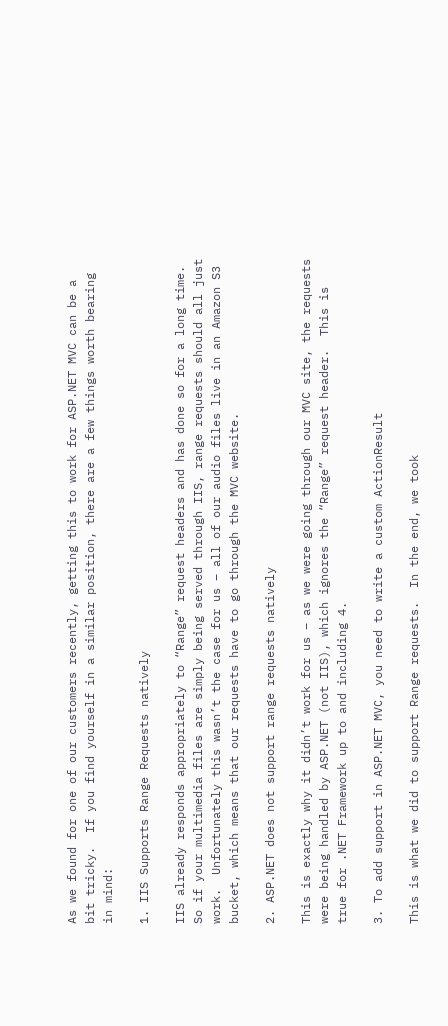As we found for one of our customers recently, getting this to work for ASP.NET MVC can be a bit tricky.  If you find yourself in a similar position, there are a few things worth bearing in mind:

1. IIS Supports Range Requests natively

IIS already responds appropriately to “Range” request headers and has done so for a long time.  So if your multimedia files are simply being served through IIS, range requests should all just work.  Unfortunately this wasn’t the case for us – all of our audio files live in an Amazon S3 bucket, which means that our requests have to go through the MVC website.

2. ASP.NET does not support range requests natively

This is exactly why it didn’t work for us – as we were going through our MVC site, the requests were being handled by ASP.NET (not IIS), which ignores the “Range” request header.  This is true for .NET Framework up to and including 4.

3. To add support in ASP.NET MVC, you need to write a custom ActionResult

This is what we did to support Range requests.  In the end, we took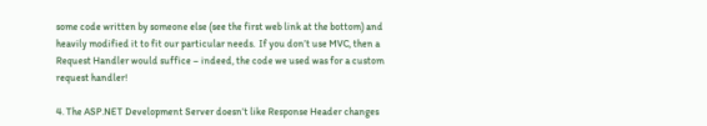some code written by someone else (see the first web link at the bottom) and heavily modified it to fit our particular needs.  If you don’t use MVC, then a Request Handler would suffice – indeed, the code we used was for a custom request handler!

4. The ASP.NET Development Server doesn’t like Response Header changes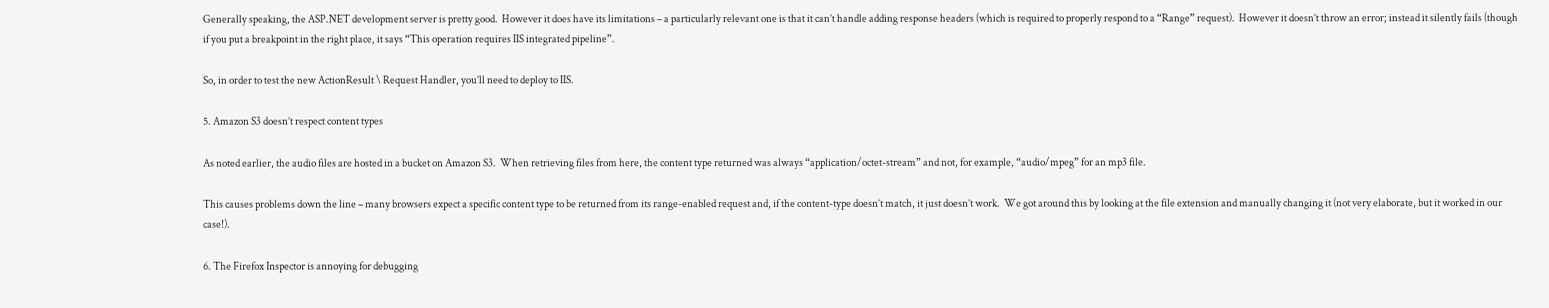Generally speaking, the ASP.NET development server is pretty good.  However it does have its limitations – a particularly relevant one is that it can’t handle adding response headers (which is required to properly respond to a “Range” request).  However it doesn’t throw an error; instead it silently fails (though if you put a breakpoint in the right place, it says “This operation requires IIS integrated pipeline”.

So, in order to test the new ActionResult \ Request Handler, you’ll need to deploy to IIS.

5. Amazon S3 doesn’t respect content types

As noted earlier, the audio files are hosted in a bucket on Amazon S3.  When retrieving files from here, the content type returned was always “application/octet-stream” and not, for example, “audio/mpeg” for an mp3 file.

This causes problems down the line – many browsers expect a specific content type to be returned from its range-enabled request and, if the content-type doesn’t match, it just doesn’t work.  We got around this by looking at the file extension and manually changing it (not very elaborate, but it worked in our case!).

6. The Firefox Inspector is annoying for debugging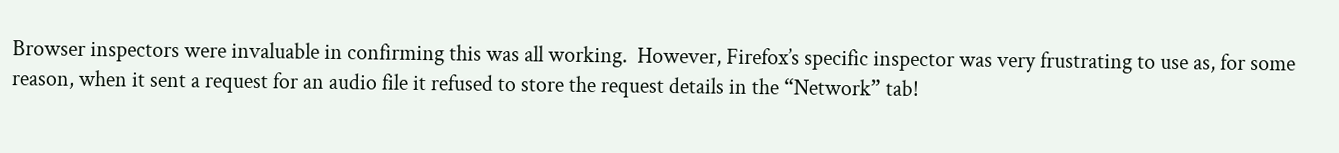Browser inspectors were invaluable in confirming this was all working.  However, Firefox’s specific inspector was very frustrating to use as, for some reason, when it sent a request for an audio file it refused to store the request details in the “Network” tab!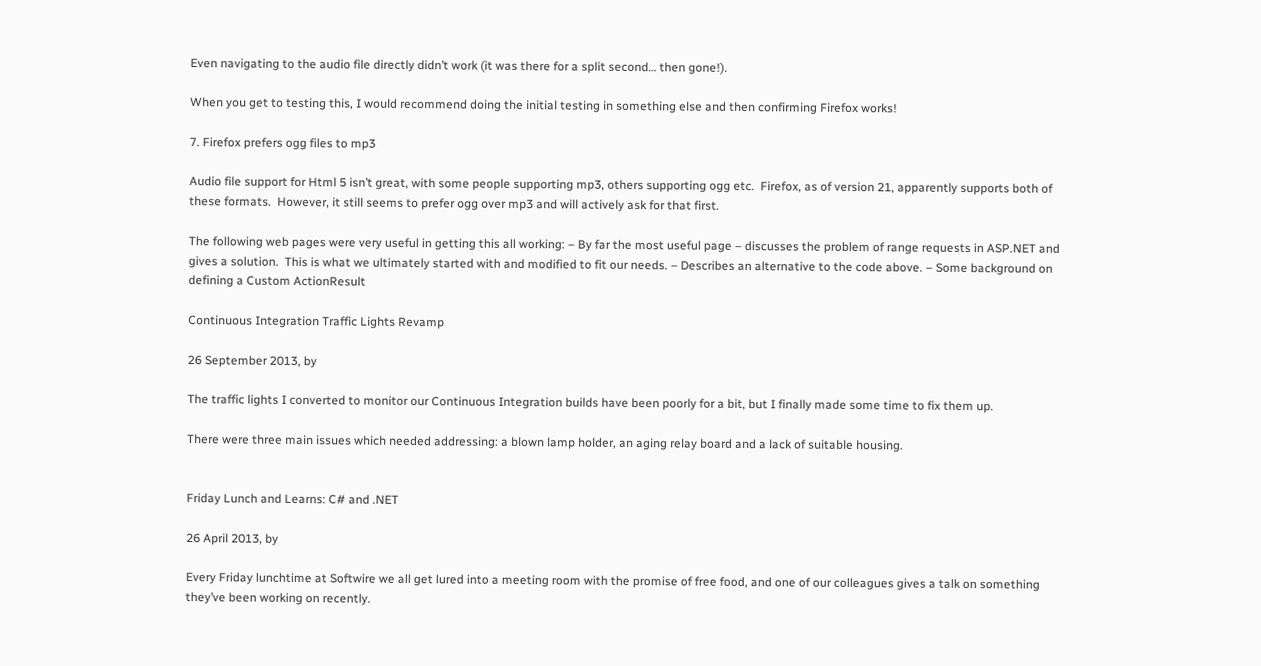Even navigating to the audio file directly didn’t work (it was there for a split second… then gone!).

When you get to testing this, I would recommend doing the initial testing in something else and then confirming Firefox works!

7. Firefox prefers ogg files to mp3

Audio file support for Html 5 isn’t great, with some people supporting mp3, others supporting ogg etc.  Firefox, as of version 21, apparently supports both of these formats.  However, it still seems to prefer ogg over mp3 and will actively ask for that first.

The following web pages were very useful in getting this all working: – By far the most useful page – discusses the problem of range requests in ASP.NET and gives a solution.  This is what we ultimately started with and modified to fit our needs. – Describes an alternative to the code above. – Some background on defining a Custom ActionResult

Continuous Integration Traffic Lights Revamp

26 September 2013, by

The traffic lights I converted to monitor our Continuous Integration builds have been poorly for a bit, but I finally made some time to fix them up.

There were three main issues which needed addressing: a blown lamp holder, an aging relay board and a lack of suitable housing.


Friday Lunch and Learns: C# and .NET

26 April 2013, by

Every Friday lunchtime at Softwire we all get lured into a meeting room with the promise of free food, and one of our colleagues gives a talk on something they’ve been working on recently.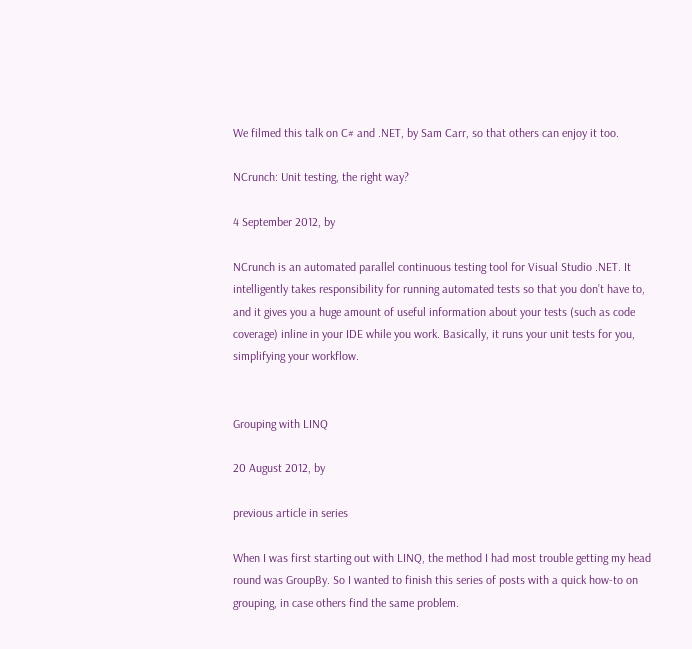We filmed this talk on C# and .NET, by Sam Carr, so that others can enjoy it too.

NCrunch: Unit testing, the right way?

4 September 2012, by

NCrunch is an automated parallel continuous testing tool for Visual Studio .NET. It intelligently takes responsibility for running automated tests so that you don’t have to, and it gives you a huge amount of useful information about your tests (such as code coverage) inline in your IDE while you work. Basically, it runs your unit tests for you, simplifying your workflow.


Grouping with LINQ

20 August 2012, by

previous article in series

When I was first starting out with LINQ, the method I had most trouble getting my head round was GroupBy. So I wanted to finish this series of posts with a quick how-to on grouping, in case others find the same problem.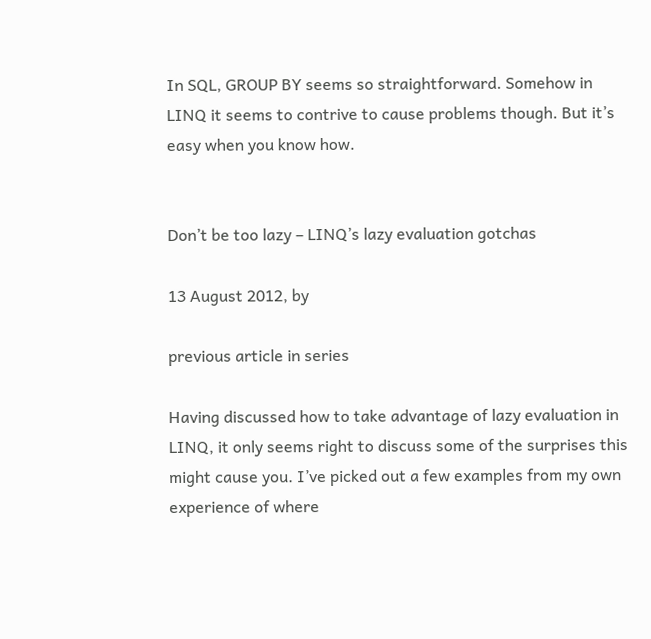In SQL, GROUP BY seems so straightforward. Somehow in LINQ it seems to contrive to cause problems though. But it’s easy when you know how.


Don’t be too lazy – LINQ’s lazy evaluation gotchas

13 August 2012, by

previous article in series

Having discussed how to take advantage of lazy evaluation in LINQ, it only seems right to discuss some of the surprises this might cause you. I’ve picked out a few examples from my own experience of where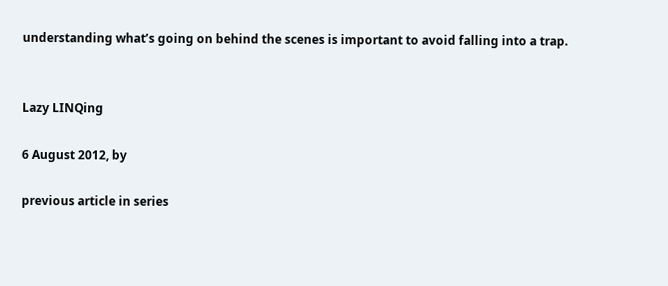understanding what’s going on behind the scenes is important to avoid falling into a trap.


Lazy LINQing

6 August 2012, by

previous article in series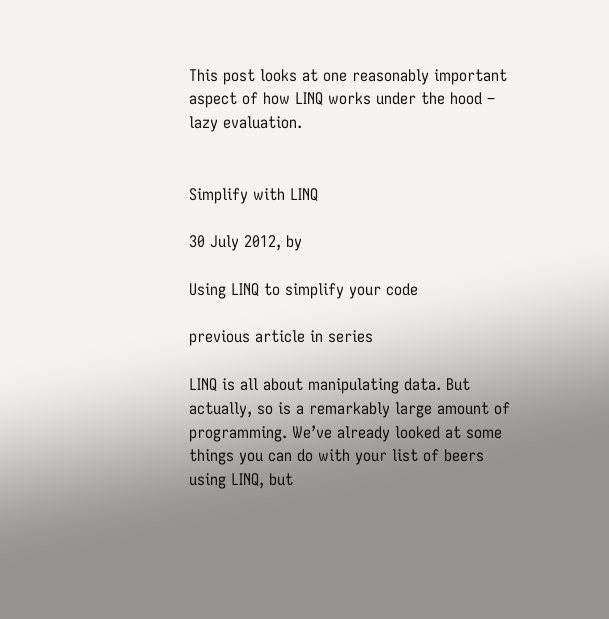This post looks at one reasonably important aspect of how LINQ works under the hood – lazy evaluation.


Simplify with LINQ

30 July 2012, by

Using LINQ to simplify your code

previous article in series

LINQ is all about manipulating data. But actually, so is a remarkably large amount of programming. We’ve already looked at some things you can do with your list of beers using LINQ, but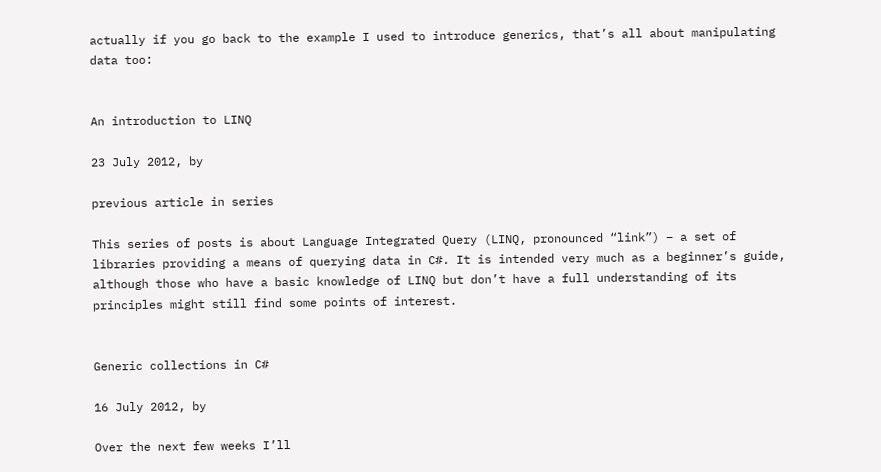actually if you go back to the example I used to introduce generics, that’s all about manipulating data too:


An introduction to LINQ

23 July 2012, by

previous article in series

This series of posts is about Language Integrated Query (LINQ, pronounced “link”) – a set of libraries providing a means of querying data in C#. It is intended very much as a beginner’s guide, although those who have a basic knowledge of LINQ but don’t have a full understanding of its principles might still find some points of interest.


Generic collections in C#

16 July 2012, by

Over the next few weeks I’ll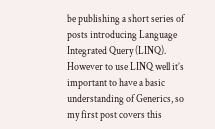be publishing a short series of posts introducing Language Integrated Query (LINQ). However to use LINQ well it’s important to have a basic understanding of Generics, so my first post covers this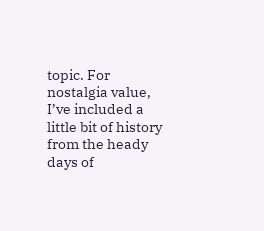topic. For nostalgia value, I’ve included a little bit of history from the heady days of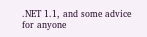.NET 1.1, and some advice for anyone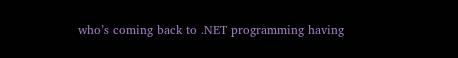who’s coming back to .NET programming having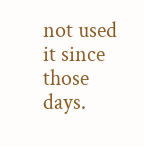not used it since those days.